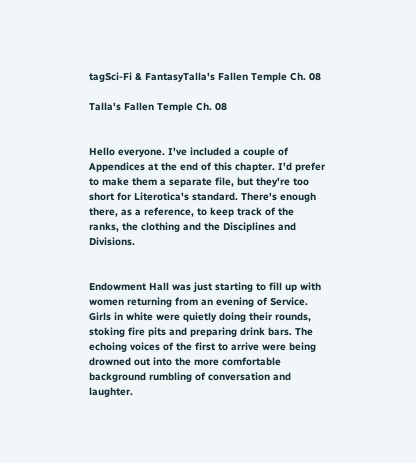tagSci-Fi & FantasyTalla's Fallen Temple Ch. 08

Talla's Fallen Temple Ch. 08


Hello everyone. I've included a couple of Appendices at the end of this chapter. I'd prefer to make them a separate file, but they're too short for Literotica's standard. There's enough there, as a reference, to keep track of the ranks, the clothing and the Disciplines and Divisions.


Endowment Hall was just starting to fill up with women returning from an evening of Service. Girls in white were quietly doing their rounds, stoking fire pits and preparing drink bars. The echoing voices of the first to arrive were being drowned out into the more comfortable background rumbling of conversation and laughter.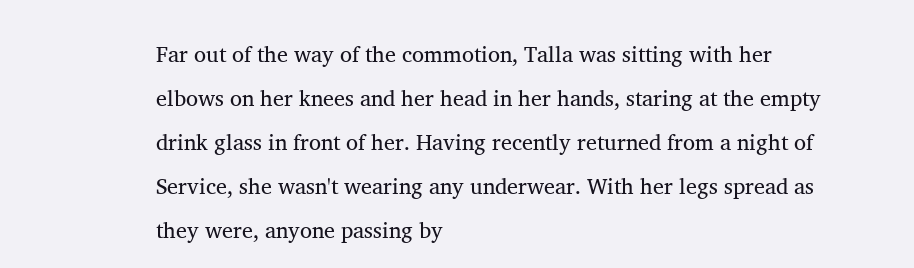Far out of the way of the commotion, Talla was sitting with her elbows on her knees and her head in her hands, staring at the empty drink glass in front of her. Having recently returned from a night of Service, she wasn't wearing any underwear. With her legs spread as they were, anyone passing by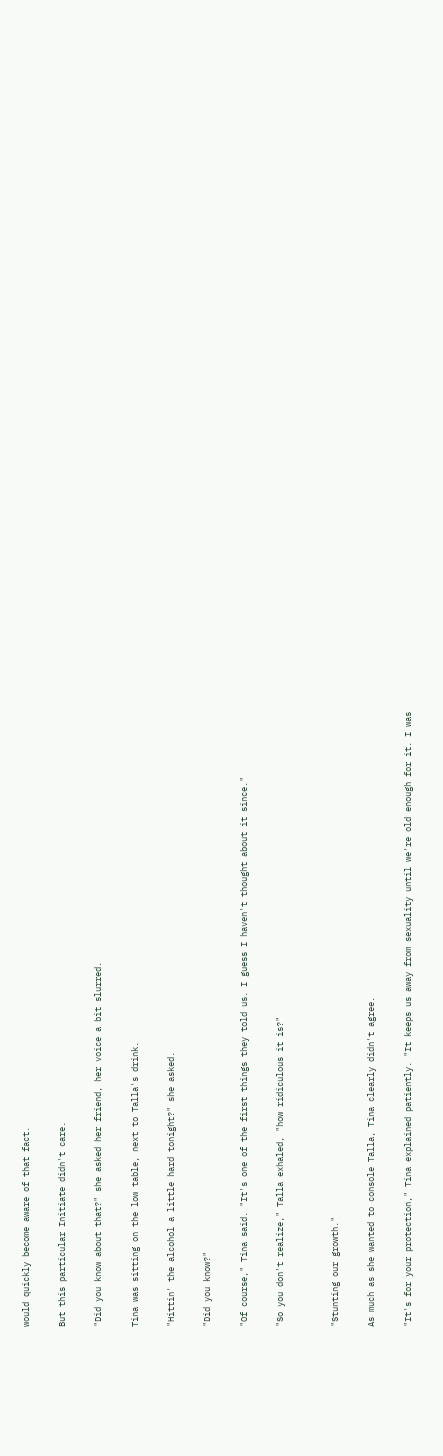would quickly become aware of that fact.

But this particular Initiate didn't care.

"Did you know about that?" she asked her friend, her voice a bit slurred.

Tina was sitting on the low table, next to Talla's drink.

"Hittin' the alcohol a little hard tonight?" she asked.

"Did you know?"

"Of course," Tina said. "It's one of the first things they told us. I guess I haven't thought about it since."

"So you don't realize," Talla exhaled, "how ridiculous it is?"


"Stunting our growth."

As much as she wanted to console Talla, Tina clearly didn't agree.

"It's for your protection," Tina explained patiently. "It keeps us away from sexuality until we're old enough for it. I was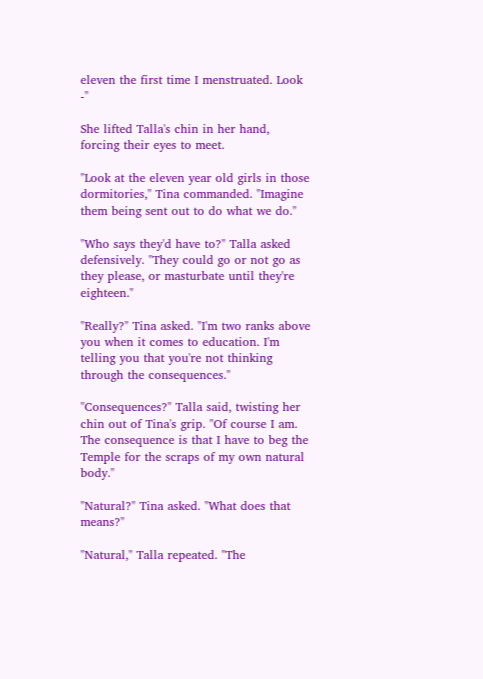eleven the first time I menstruated. Look -"

She lifted Talla's chin in her hand, forcing their eyes to meet.

"Look at the eleven year old girls in those dormitories," Tina commanded. "Imagine them being sent out to do what we do."

"Who says they'd have to?" Talla asked defensively. "They could go or not go as they please, or masturbate until they're eighteen."

"Really?" Tina asked. "I'm two ranks above you when it comes to education. I'm telling you that you're not thinking through the consequences."

"Consequences?" Talla said, twisting her chin out of Tina's grip. "Of course I am. The consequence is that I have to beg the Temple for the scraps of my own natural body."

"Natural?" Tina asked. "What does that means?"

"Natural," Talla repeated. "The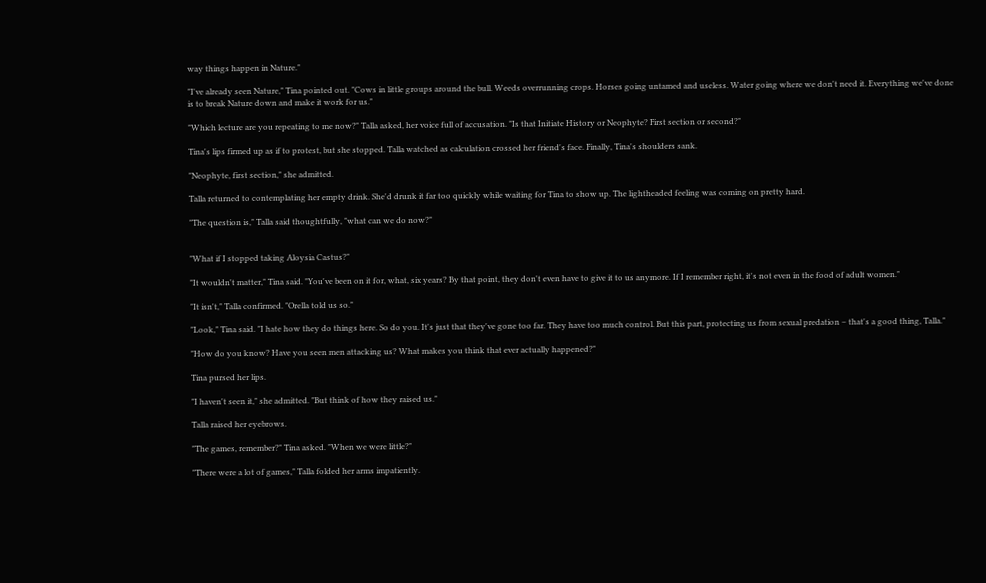way things happen in Nature."

"I've already seen Nature," Tina pointed out. "Cows in little groups around the bull. Weeds overrunning crops. Horses going untamed and useless. Water going where we don't need it. Everything we've done is to break Nature down and make it work for us."

"Which lecture are you repeating to me now?" Talla asked, her voice full of accusation. "Is that Initiate History or Neophyte? First section or second?"

Tina's lips firmed up as if to protest, but she stopped. Talla watched as calculation crossed her friend's face. Finally, Tina's shoulders sank.

"Neophyte, first section," she admitted.

Talla returned to contemplating her empty drink. She'd drunk it far too quickly while waiting for Tina to show up. The lightheaded feeling was coming on pretty hard.

"The question is," Talla said thoughtfully, "what can we do now?"


"What if I stopped taking Aloysia Castus?"

"It wouldn't matter," Tina said. "You've been on it for, what, six years? By that point, they don't even have to give it to us anymore. If I remember right, it's not even in the food of adult women."

"It isn't," Talla confirmed. "Orella told us so."

"Look," Tina said. "I hate how they do things here. So do you. It's just that they've gone too far. They have too much control. But this part, protecting us from sexual predation – that's a good thing, Talla."

"How do you know? Have you seen men attacking us? What makes you think that ever actually happened?"

Tina pursed her lips.

"I haven't seen it," she admitted. "But think of how they raised us."

Talla raised her eyebrows.

"The games, remember?" Tina asked. "When we were little?"

"There were a lot of games," Talla folded her arms impatiently.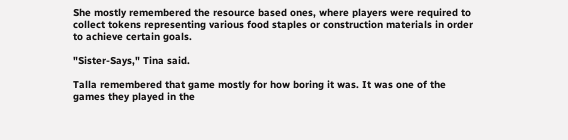She mostly remembered the resource based ones, where players were required to collect tokens representing various food staples or construction materials in order to achieve certain goals.

"Sister-Says," Tina said.

Talla remembered that game mostly for how boring it was. It was one of the games they played in the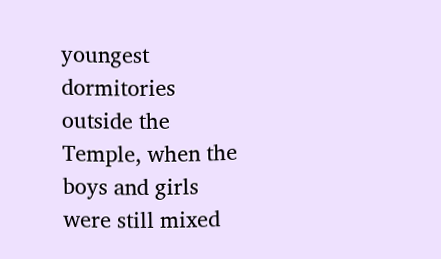youngest dormitories outside the Temple, when the boys and girls were still mixed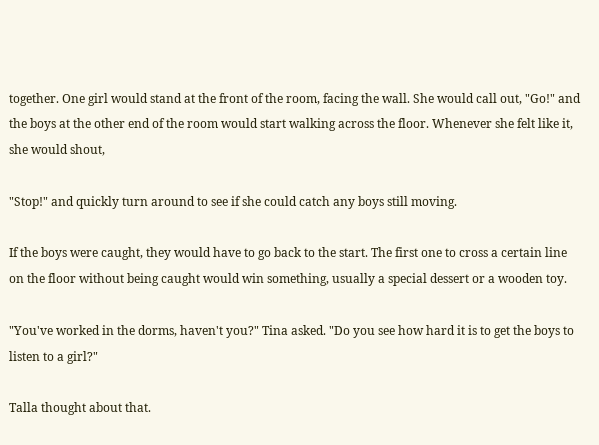together. One girl would stand at the front of the room, facing the wall. She would call out, "Go!" and the boys at the other end of the room would start walking across the floor. Whenever she felt like it, she would shout,

"Stop!" and quickly turn around to see if she could catch any boys still moving.

If the boys were caught, they would have to go back to the start. The first one to cross a certain line on the floor without being caught would win something, usually a special dessert or a wooden toy.

"You've worked in the dorms, haven't you?" Tina asked. "Do you see how hard it is to get the boys to listen to a girl?"

Talla thought about that.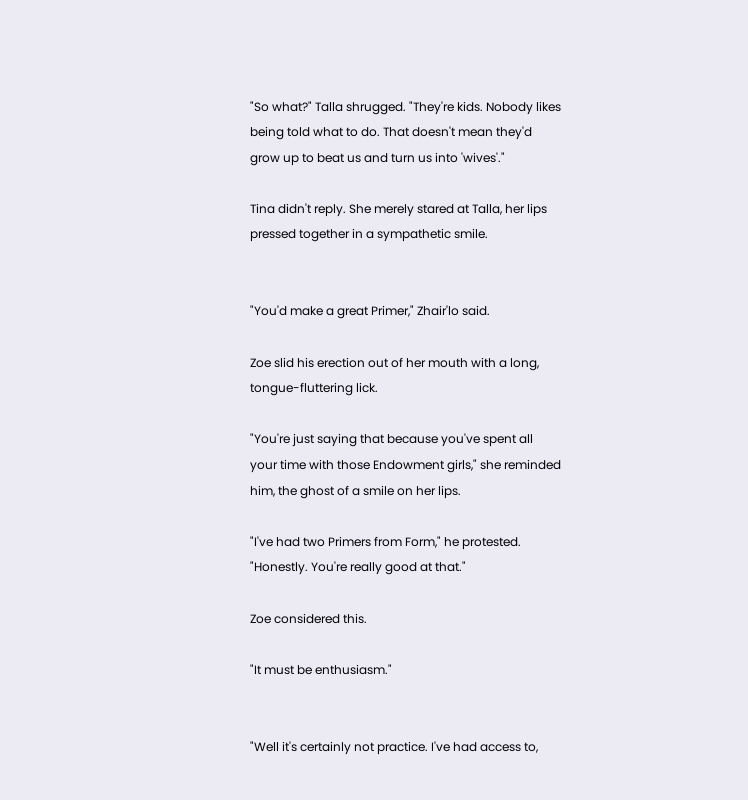"So what?" Talla shrugged. "They're kids. Nobody likes being told what to do. That doesn't mean they'd grow up to beat us and turn us into 'wives'."

Tina didn't reply. She merely stared at Talla, her lips pressed together in a sympathetic smile.


"You'd make a great Primer," Zhair'lo said.

Zoe slid his erection out of her mouth with a long, tongue-fluttering lick.

"You're just saying that because you've spent all your time with those Endowment girls," she reminded him, the ghost of a smile on her lips.

"I've had two Primers from Form," he protested. "Honestly. You're really good at that."

Zoe considered this.

"It must be enthusiasm."


"Well it's certainly not practice. I've had access to,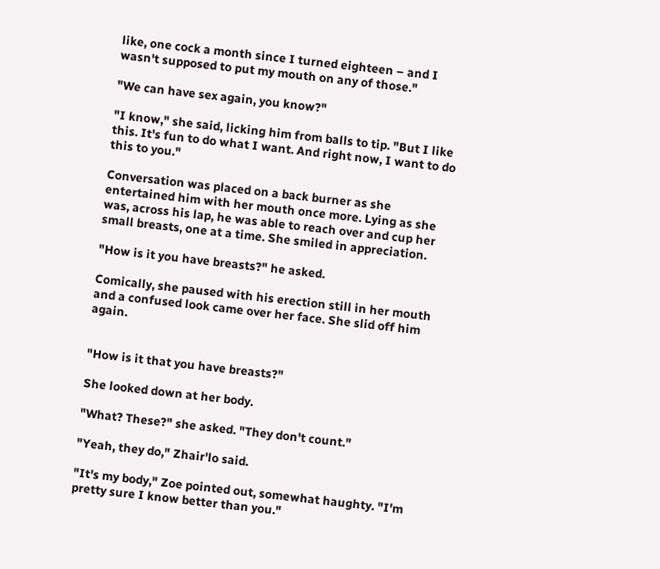like, one cock a month since I turned eighteen – and I wasn't supposed to put my mouth on any of those."

"We can have sex again, you know?"

"I know," she said, licking him from balls to tip. "But I like this. It's fun to do what I want. And right now, I want to do this to you."

Conversation was placed on a back burner as she entertained him with her mouth once more. Lying as she was, across his lap, he was able to reach over and cup her small breasts, one at a time. She smiled in appreciation.

"How is it you have breasts?" he asked.

Comically, she paused with his erection still in her mouth and a confused look came over her face. She slid off him again.


"How is it that you have breasts?"

She looked down at her body.

"What? These?" she asked. "They don't count."

"Yeah, they do," Zhair'lo said.

"It's my body," Zoe pointed out, somewhat haughty. "I'm pretty sure I know better than you."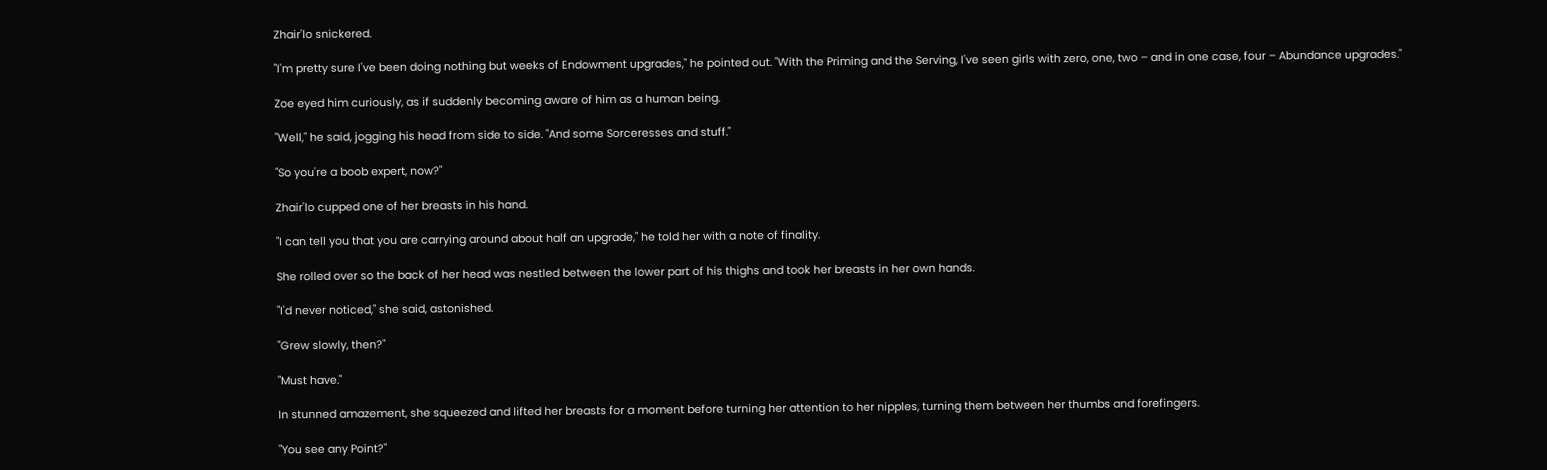Zhair'lo snickered.

"I'm pretty sure I've been doing nothing but weeks of Endowment upgrades," he pointed out. "With the Priming and the Serving, I've seen girls with zero, one, two – and in one case, four – Abundance upgrades."

Zoe eyed him curiously, as if suddenly becoming aware of him as a human being.

"Well," he said, jogging his head from side to side. "And some Sorceresses and stuff."

"So you're a boob expert, now?"

Zhair'lo cupped one of her breasts in his hand.

"I can tell you that you are carrying around about half an upgrade," he told her with a note of finality.

She rolled over so the back of her head was nestled between the lower part of his thighs and took her breasts in her own hands.

"I'd never noticed," she said, astonished.

"Grew slowly, then?"

"Must have."

In stunned amazement, she squeezed and lifted her breasts for a moment before turning her attention to her nipples, turning them between her thumbs and forefingers.

"You see any Point?"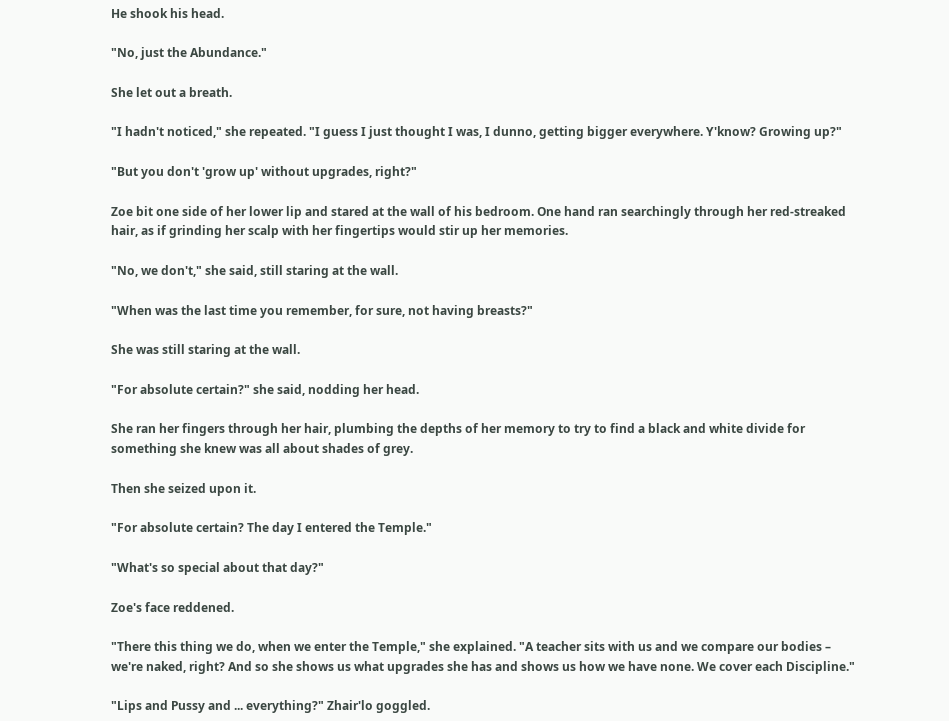He shook his head.

"No, just the Abundance."

She let out a breath.

"I hadn't noticed," she repeated. "I guess I just thought I was, I dunno, getting bigger everywhere. Y'know? Growing up?"

"But you don't 'grow up' without upgrades, right?"

Zoe bit one side of her lower lip and stared at the wall of his bedroom. One hand ran searchingly through her red-streaked hair, as if grinding her scalp with her fingertips would stir up her memories.

"No, we don't," she said, still staring at the wall.

"When was the last time you remember, for sure, not having breasts?"

She was still staring at the wall.

"For absolute certain?" she said, nodding her head.

She ran her fingers through her hair, plumbing the depths of her memory to try to find a black and white divide for something she knew was all about shades of grey.

Then she seized upon it.

"For absolute certain? The day I entered the Temple."

"What's so special about that day?"

Zoe's face reddened.

"There this thing we do, when we enter the Temple," she explained. "A teacher sits with us and we compare our bodies – we're naked, right? And so she shows us what upgrades she has and shows us how we have none. We cover each Discipline."

"Lips and Pussy and ... everything?" Zhair'lo goggled.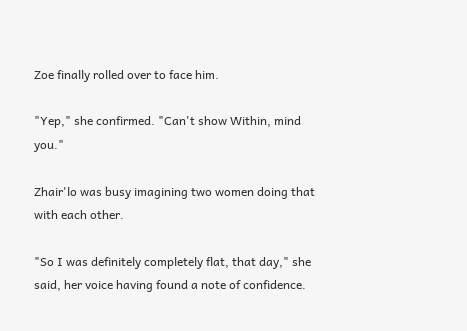Zoe finally rolled over to face him.

"Yep," she confirmed. "Can't show Within, mind you."

Zhair'lo was busy imagining two women doing that with each other.

"So I was definitely completely flat, that day," she said, her voice having found a note of confidence.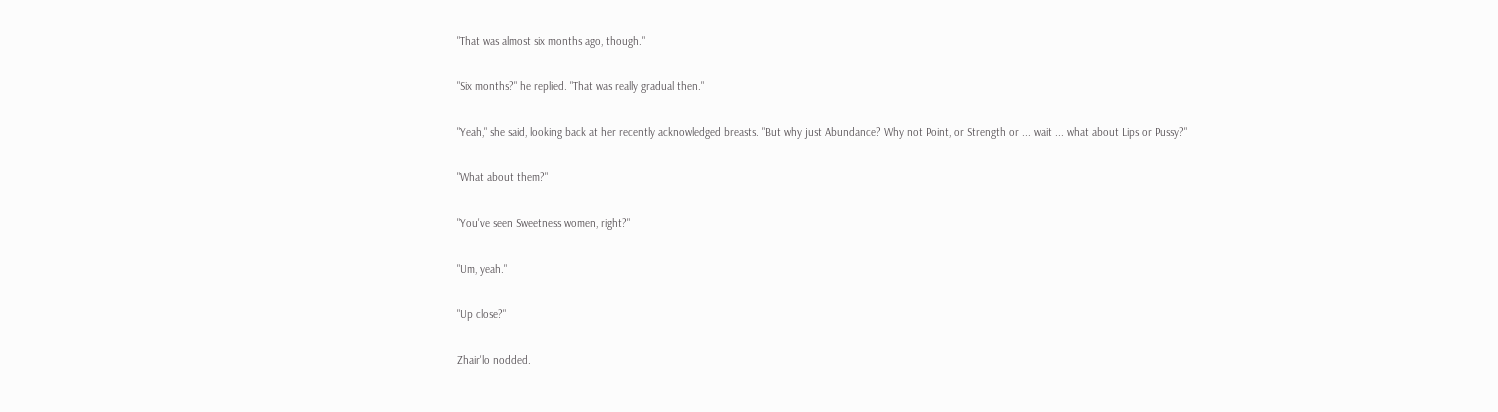"That was almost six months ago, though."

"Six months?" he replied. "That was really gradual then."

"Yeah," she said, looking back at her recently acknowledged breasts. "But why just Abundance? Why not Point, or Strength or ... wait ... what about Lips or Pussy?"

"What about them?"

"You've seen Sweetness women, right?"

"Um, yeah."

"Up close?"

Zhair'lo nodded.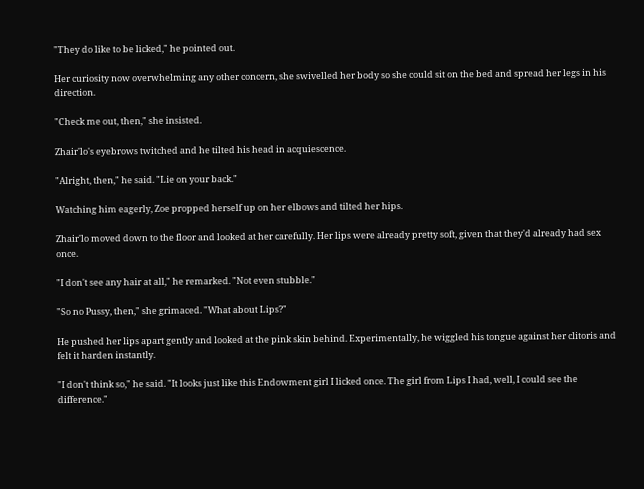"They do like to be licked," he pointed out.

Her curiosity now overwhelming any other concern, she swivelled her body so she could sit on the bed and spread her legs in his direction.

"Check me out, then," she insisted.

Zhair'lo's eyebrows twitched and he tilted his head in acquiescence.

"Alright, then," he said. "Lie on your back."

Watching him eagerly, Zoe propped herself up on her elbows and tilted her hips.

Zhair'lo moved down to the floor and looked at her carefully. Her lips were already pretty soft, given that they'd already had sex once.

"I don't see any hair at all," he remarked. "Not even stubble."

"So no Pussy, then," she grimaced. "What about Lips?"

He pushed her lips apart gently and looked at the pink skin behind. Experimentally, he wiggled his tongue against her clitoris and felt it harden instantly.

"I don't think so," he said. "It looks just like this Endowment girl I licked once. The girl from Lips I had, well, I could see the difference."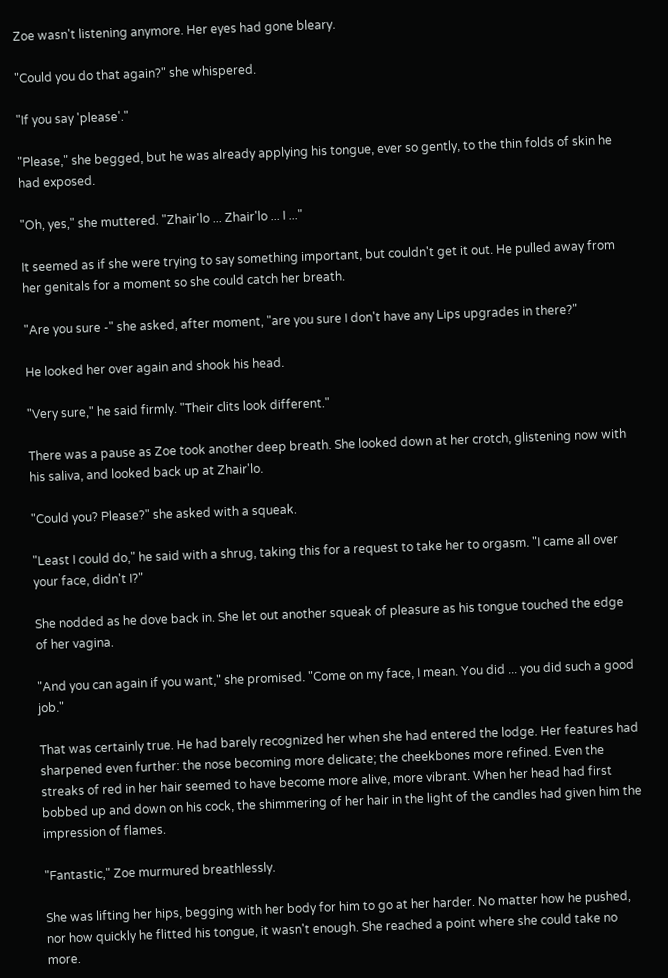Zoe wasn't listening anymore. Her eyes had gone bleary.

"Could you do that again?" she whispered.

"If you say 'please'."

"Please," she begged, but he was already applying his tongue, ever so gently, to the thin folds of skin he had exposed.

"Oh, yes," she muttered. "Zhair'lo ... Zhair'lo ... I ..."

It seemed as if she were trying to say something important, but couldn't get it out. He pulled away from her genitals for a moment so she could catch her breath.

"Are you sure -" she asked, after moment, "are you sure I don't have any Lips upgrades in there?"

He looked her over again and shook his head.

"Very sure," he said firmly. "Their clits look different."

There was a pause as Zoe took another deep breath. She looked down at her crotch, glistening now with his saliva, and looked back up at Zhair'lo.

"Could you? Please?" she asked with a squeak.

"Least I could do," he said with a shrug, taking this for a request to take her to orgasm. "I came all over your face, didn't I?"

She nodded as he dove back in. She let out another squeak of pleasure as his tongue touched the edge of her vagina.

"And you can again if you want," she promised. "Come on my face, I mean. You did ... you did such a good job."

That was certainly true. He had barely recognized her when she had entered the lodge. Her features had sharpened even further: the nose becoming more delicate; the cheekbones more refined. Even the streaks of red in her hair seemed to have become more alive, more vibrant. When her head had first bobbed up and down on his cock, the shimmering of her hair in the light of the candles had given him the impression of flames.

"Fantastic," Zoe murmured breathlessly.

She was lifting her hips, begging with her body for him to go at her harder. No matter how he pushed, nor how quickly he flitted his tongue, it wasn't enough. She reached a point where she could take no more.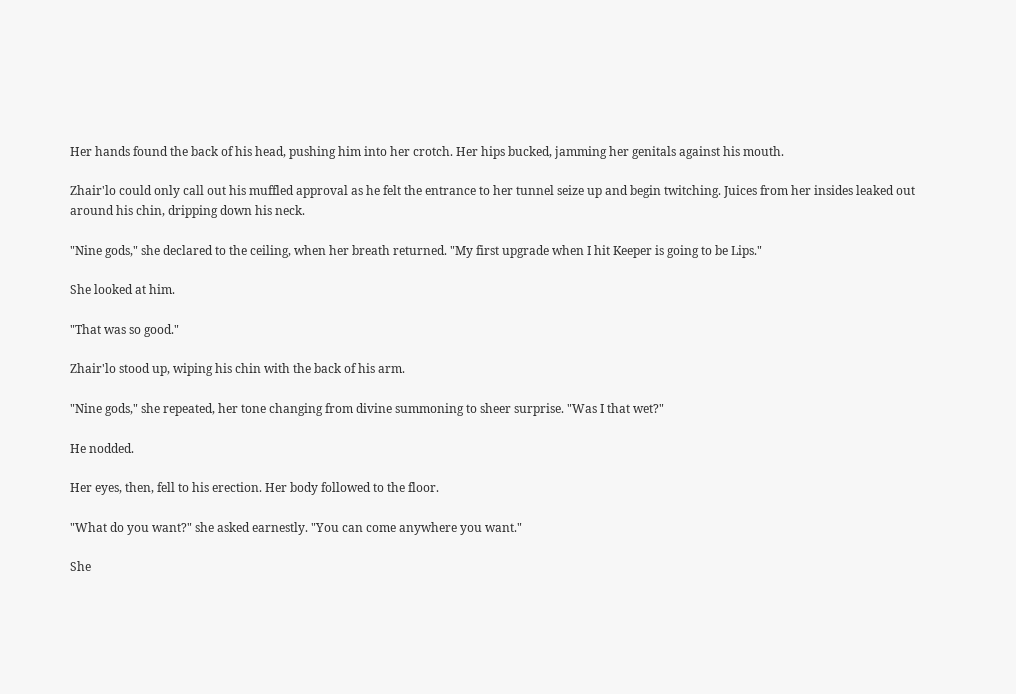Her hands found the back of his head, pushing him into her crotch. Her hips bucked, jamming her genitals against his mouth.

Zhair'lo could only call out his muffled approval as he felt the entrance to her tunnel seize up and begin twitching. Juices from her insides leaked out around his chin, dripping down his neck.

"Nine gods," she declared to the ceiling, when her breath returned. "My first upgrade when I hit Keeper is going to be Lips."

She looked at him.

"That was so good."

Zhair'lo stood up, wiping his chin with the back of his arm.

"Nine gods," she repeated, her tone changing from divine summoning to sheer surprise. "Was I that wet?"

He nodded.

Her eyes, then, fell to his erection. Her body followed to the floor.

"What do you want?" she asked earnestly. "You can come anywhere you want."

She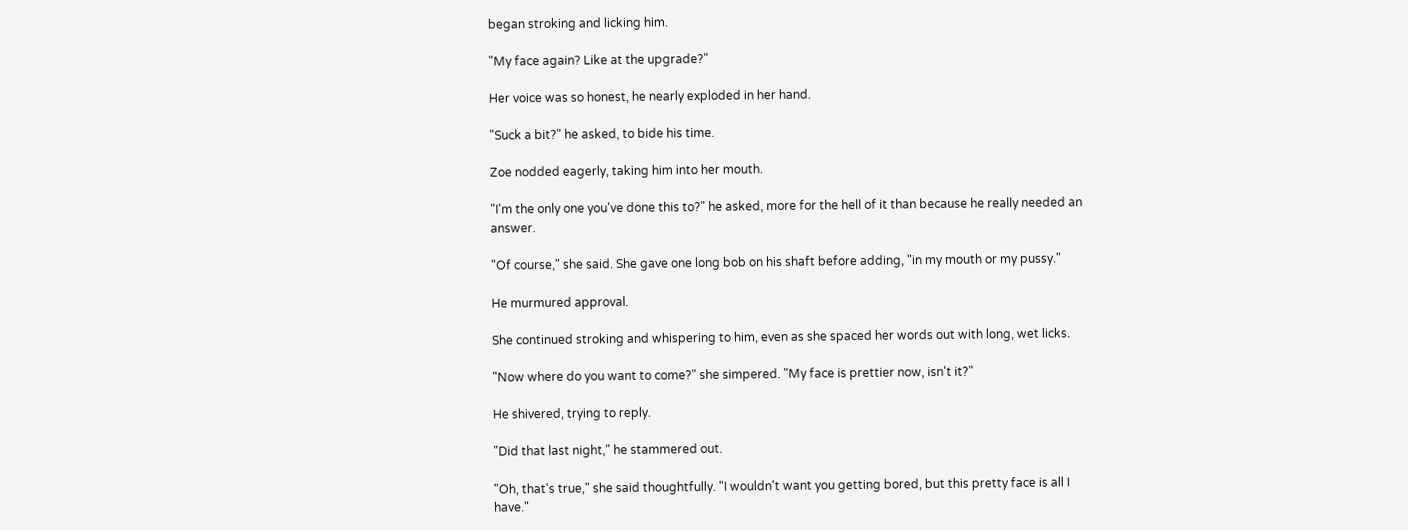began stroking and licking him.

"My face again? Like at the upgrade?"

Her voice was so honest, he nearly exploded in her hand.

"Suck a bit?" he asked, to bide his time.

Zoe nodded eagerly, taking him into her mouth.

"I'm the only one you've done this to?" he asked, more for the hell of it than because he really needed an answer.

"Of course," she said. She gave one long bob on his shaft before adding, "in my mouth or my pussy."

He murmured approval.

She continued stroking and whispering to him, even as she spaced her words out with long, wet licks.

"Now where do you want to come?" she simpered. "My face is prettier now, isn't it?"

He shivered, trying to reply.

"Did that last night," he stammered out.

"Oh, that's true," she said thoughtfully. "I wouldn't want you getting bored, but this pretty face is all I have."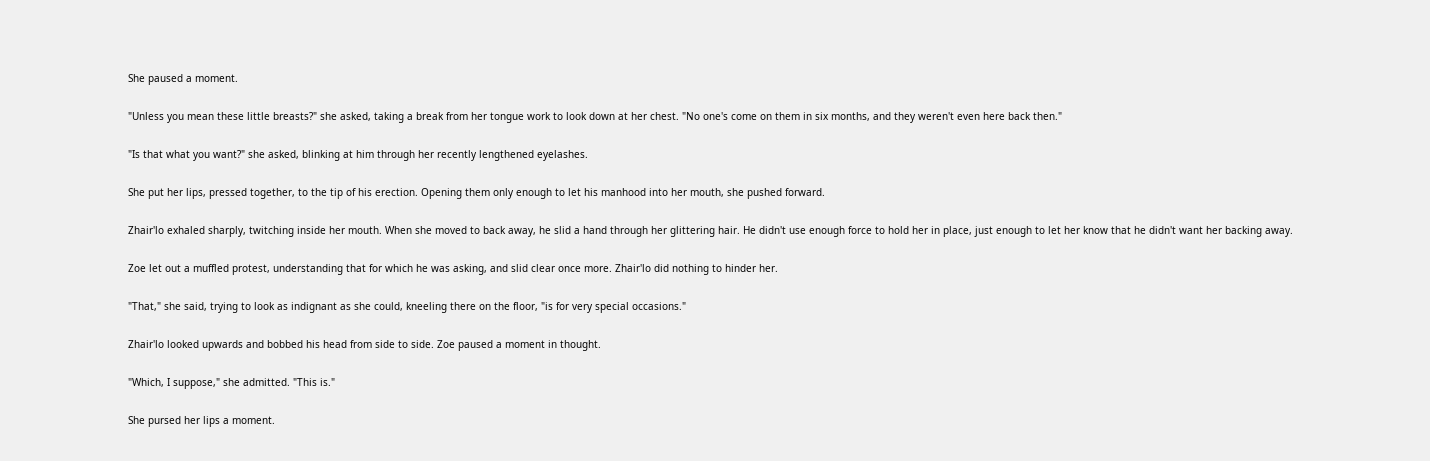She paused a moment.

"Unless you mean these little breasts?" she asked, taking a break from her tongue work to look down at her chest. "No one's come on them in six months, and they weren't even here back then."

"Is that what you want?" she asked, blinking at him through her recently lengthened eyelashes.

She put her lips, pressed together, to the tip of his erection. Opening them only enough to let his manhood into her mouth, she pushed forward.

Zhair'lo exhaled sharply, twitching inside her mouth. When she moved to back away, he slid a hand through her glittering hair. He didn't use enough force to hold her in place, just enough to let her know that he didn't want her backing away.

Zoe let out a muffled protest, understanding that for which he was asking, and slid clear once more. Zhair'lo did nothing to hinder her.

"That," she said, trying to look as indignant as she could, kneeling there on the floor, "is for very special occasions."

Zhair'lo looked upwards and bobbed his head from side to side. Zoe paused a moment in thought.

"Which, I suppose," she admitted. "This is."

She pursed her lips a moment.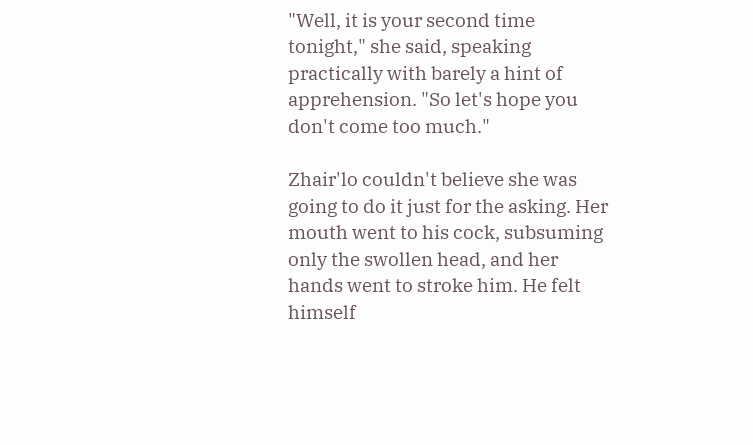"Well, it is your second time tonight," she said, speaking practically with barely a hint of apprehension. "So let's hope you don't come too much."

Zhair'lo couldn't believe she was going to do it just for the asking. Her mouth went to his cock, subsuming only the swollen head, and her hands went to stroke him. He felt himself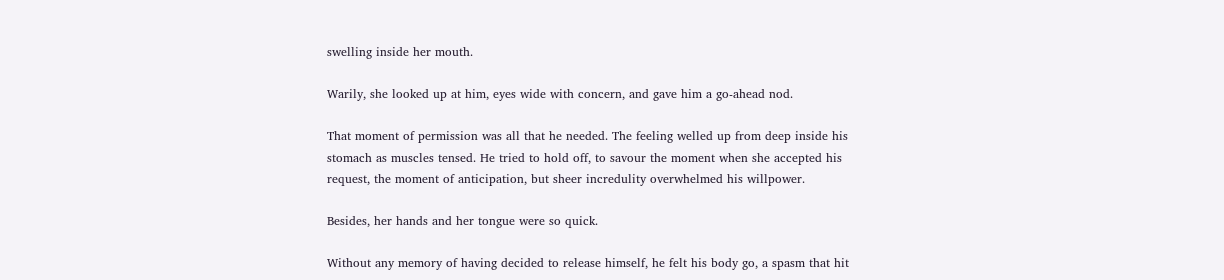swelling inside her mouth.

Warily, she looked up at him, eyes wide with concern, and gave him a go-ahead nod.

That moment of permission was all that he needed. The feeling welled up from deep inside his stomach as muscles tensed. He tried to hold off, to savour the moment when she accepted his request, the moment of anticipation, but sheer incredulity overwhelmed his willpower.

Besides, her hands and her tongue were so quick.

Without any memory of having decided to release himself, he felt his body go, a spasm that hit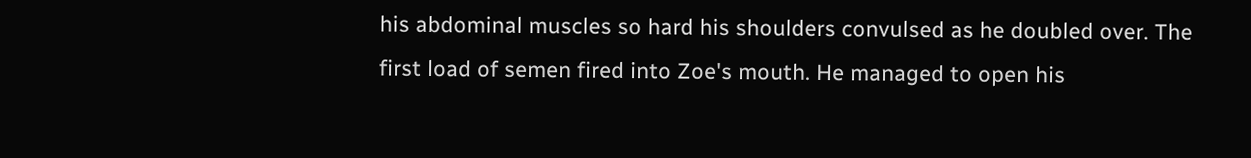his abdominal muscles so hard his shoulders convulsed as he doubled over. The first load of semen fired into Zoe's mouth. He managed to open his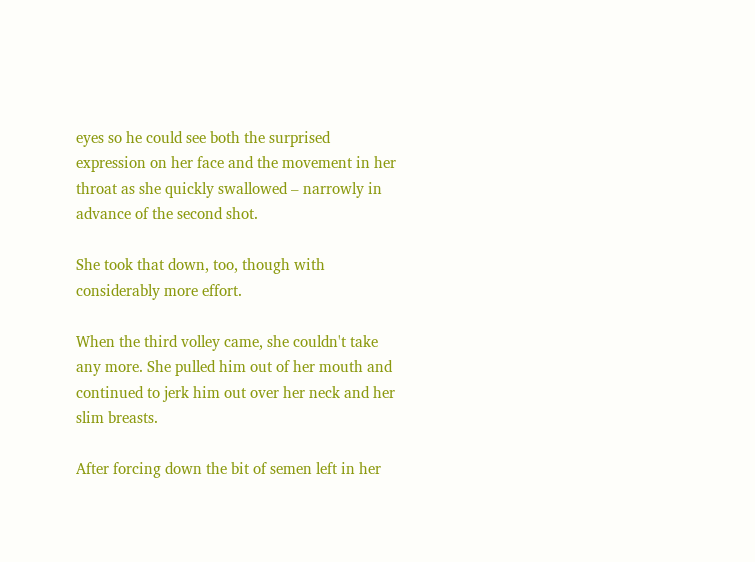eyes so he could see both the surprised expression on her face and the movement in her throat as she quickly swallowed – narrowly in advance of the second shot.

She took that down, too, though with considerably more effort.

When the third volley came, she couldn't take any more. She pulled him out of her mouth and continued to jerk him out over her neck and her slim breasts.

After forcing down the bit of semen left in her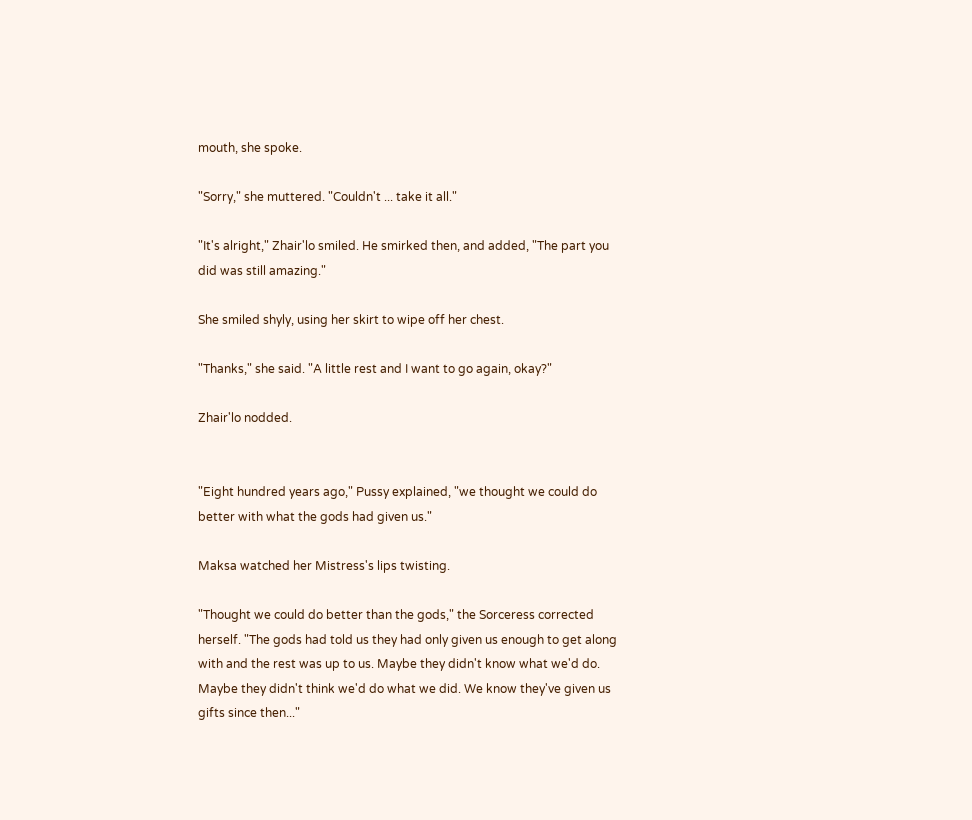mouth, she spoke.

"Sorry," she muttered. "Couldn't ... take it all."

"It's alright," Zhair'lo smiled. He smirked then, and added, "The part you did was still amazing."

She smiled shyly, using her skirt to wipe off her chest.

"Thanks," she said. "A little rest and I want to go again, okay?"

Zhair'lo nodded.


"Eight hundred years ago," Pussy explained, "we thought we could do better with what the gods had given us."

Maksa watched her Mistress's lips twisting.

"Thought we could do better than the gods," the Sorceress corrected herself. "The gods had told us they had only given us enough to get along with and the rest was up to us. Maybe they didn't know what we'd do. Maybe they didn't think we'd do what we did. We know they've given us gifts since then..."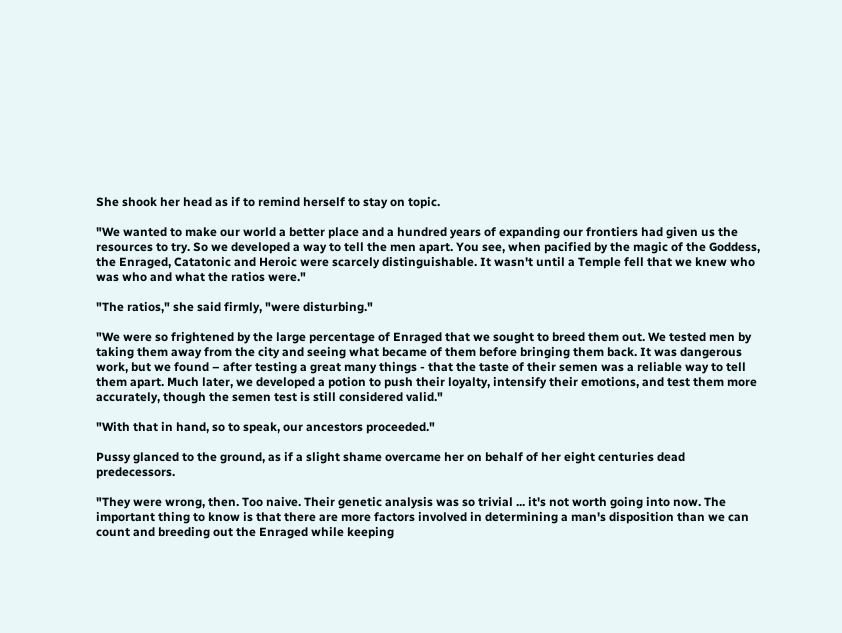She shook her head as if to remind herself to stay on topic.

"We wanted to make our world a better place and a hundred years of expanding our frontiers had given us the resources to try. So we developed a way to tell the men apart. You see, when pacified by the magic of the Goddess, the Enraged, Catatonic and Heroic were scarcely distinguishable. It wasn't until a Temple fell that we knew who was who and what the ratios were."

"The ratios," she said firmly, "were disturbing."

"We were so frightened by the large percentage of Enraged that we sought to breed them out. We tested men by taking them away from the city and seeing what became of them before bringing them back. It was dangerous work, but we found – after testing a great many things - that the taste of their semen was a reliable way to tell them apart. Much later, we developed a potion to push their loyalty, intensify their emotions, and test them more accurately, though the semen test is still considered valid."

"With that in hand, so to speak, our ancestors proceeded."

Pussy glanced to the ground, as if a slight shame overcame her on behalf of her eight centuries dead predecessors.

"They were wrong, then. Too naive. Their genetic analysis was so trivial ... it's not worth going into now. The important thing to know is that there are more factors involved in determining a man's disposition than we can count and breeding out the Enraged while keeping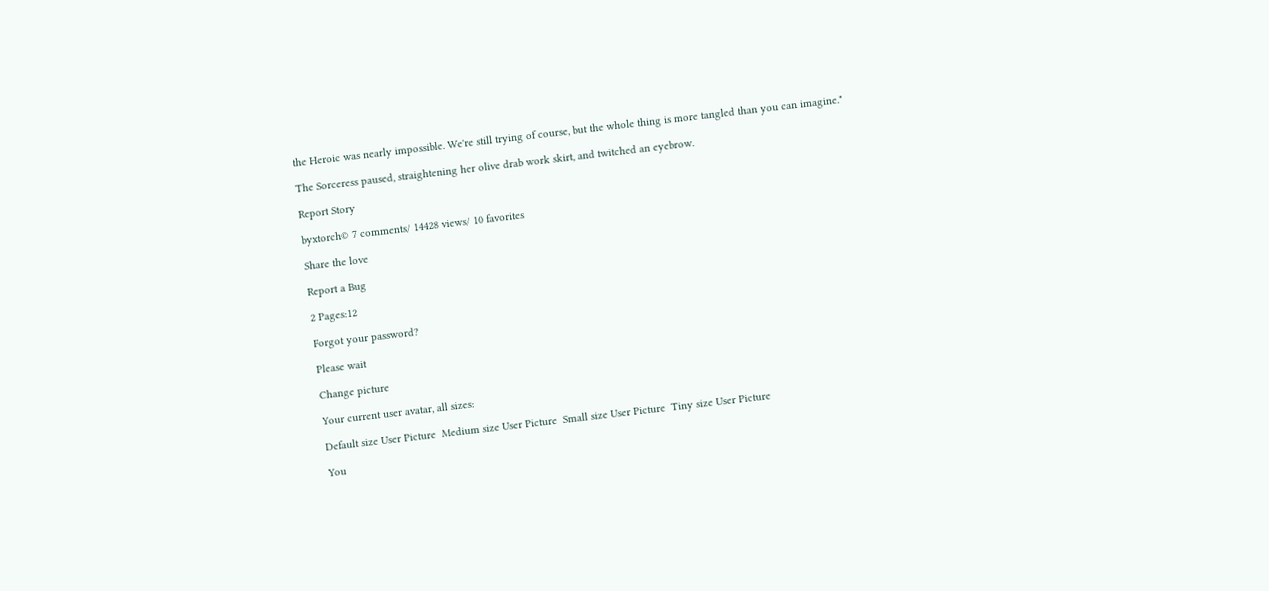the Heroic was nearly impossible. We're still trying of course, but the whole thing is more tangled than you can imagine."

The Sorceress paused, straightening her olive drab work skirt, and twitched an eyebrow.

Report Story

byxtorch© 7 comments/ 14428 views/ 10 favorites

Share the love

Report a Bug

2 Pages:12

Forgot your password?

Please wait

Change picture

Your current user avatar, all sizes:

Default size User Picture  Medium size User Picture  Small size User Picture  Tiny size User Picture

You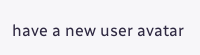have a new user avatar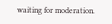waiting for moderation.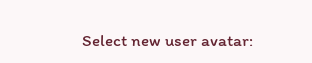Select new user avatar: